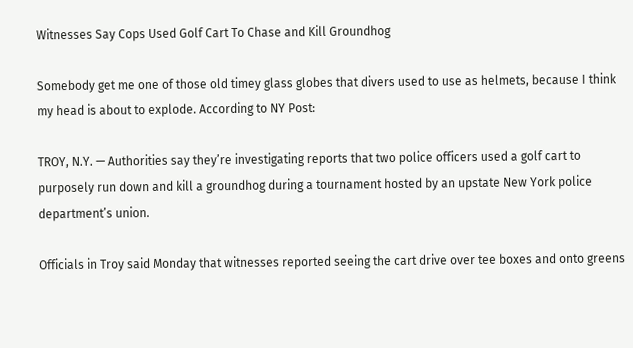Witnesses Say Cops Used Golf Cart To Chase and Kill Groundhog

Somebody get me one of those old timey glass globes that divers used to use as helmets, because I think my head is about to explode. According to NY Post:

TROY, N.Y. — Authorities say they’re investigating reports that two police officers used a golf cart to purposely run down and kill a groundhog during a tournament hosted by an upstate New York police department’s union.

Officials in Troy said Monday that witnesses reported seeing the cart drive over tee boxes and onto greens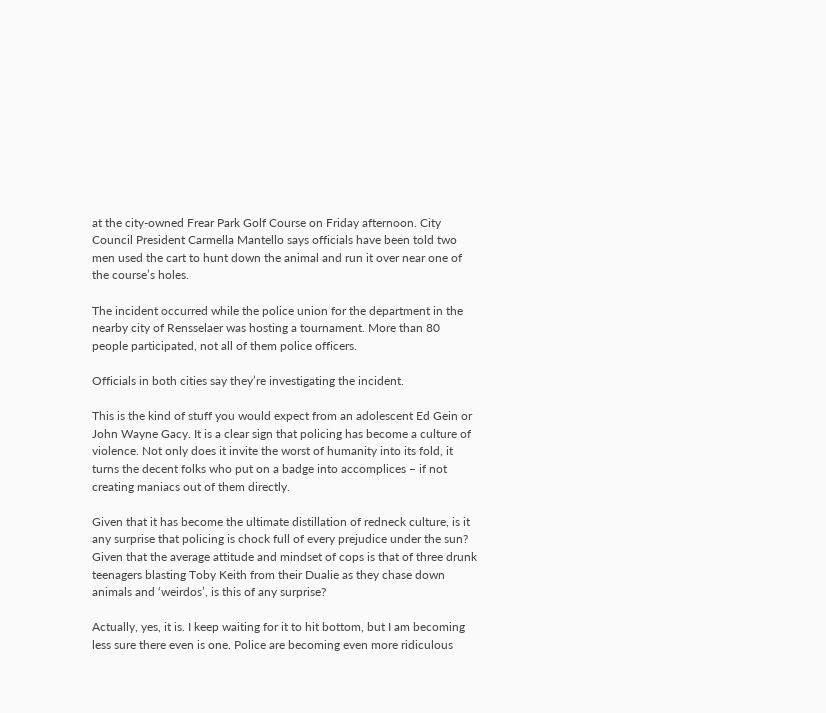at the city-owned Frear Park Golf Course on Friday afternoon. City Council President Carmella Mantello says officials have been told two men used the cart to hunt down the animal and run it over near one of the course’s holes.

The incident occurred while the police union for the department in the nearby city of Rensselaer was hosting a tournament. More than 80 people participated, not all of them police officers.

Officials in both cities say they’re investigating the incident.

This is the kind of stuff you would expect from an adolescent Ed Gein or John Wayne Gacy. It is a clear sign that policing has become a culture of violence. Not only does it invite the worst of humanity into its fold, it turns the decent folks who put on a badge into accomplices – if not creating maniacs out of them directly.

Given that it has become the ultimate distillation of redneck culture, is it any surprise that policing is chock full of every prejudice under the sun? Given that the average attitude and mindset of cops is that of three drunk teenagers blasting Toby Keith from their Dualie as they chase down animals and ‘weirdos’, is this of any surprise?

Actually, yes, it is. I keep waiting for it to hit bottom, but I am becoming less sure there even is one. Police are becoming even more ridiculous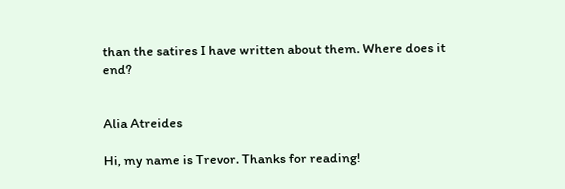than the satires I have written about them. Where does it end?


Alia Atreides

Hi, my name is Trevor. Thanks for reading!